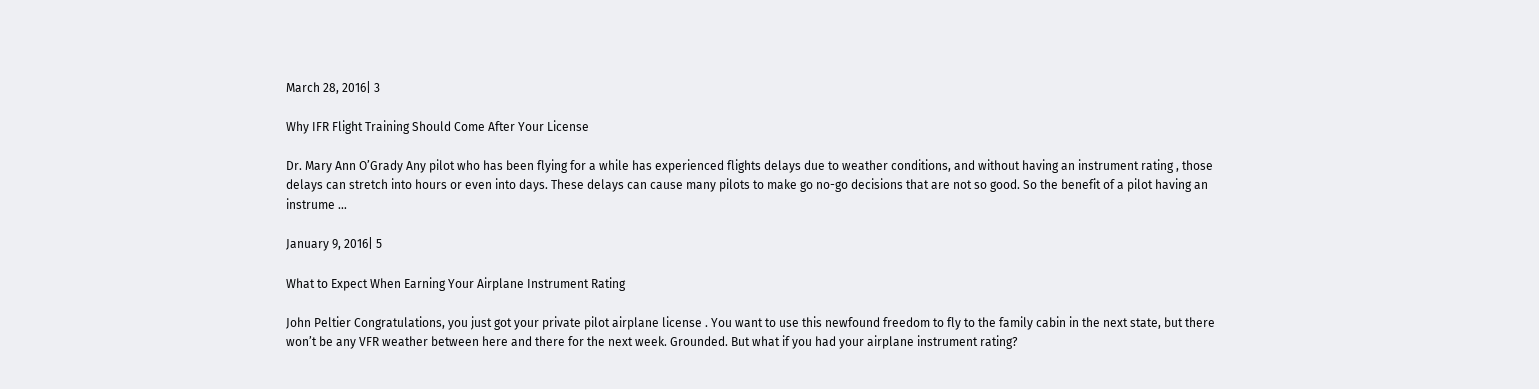March 28, 2016| 3

Why IFR Flight Training Should Come After Your License

Dr. Mary Ann O’Grady Any pilot who has been flying for a while has experienced flights delays due to weather conditions, and without having an instrument rating , those delays can stretch into hours or even into days. These delays can cause many pilots to make go no-go decisions that are not so good. So the benefit of a pilot having an instrume …

January 9, 2016| 5

What to Expect When Earning Your Airplane Instrument Rating

John Peltier Congratulations, you just got your private pilot airplane license . You want to use this newfound freedom to fly to the family cabin in the next state, but there won’t be any VFR weather between here and there for the next week. Grounded. But what if you had your airplane instrument rating?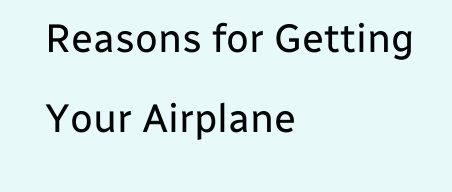Reasons for Getting Your Airplane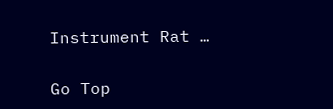Instrument Rat …

Go Top